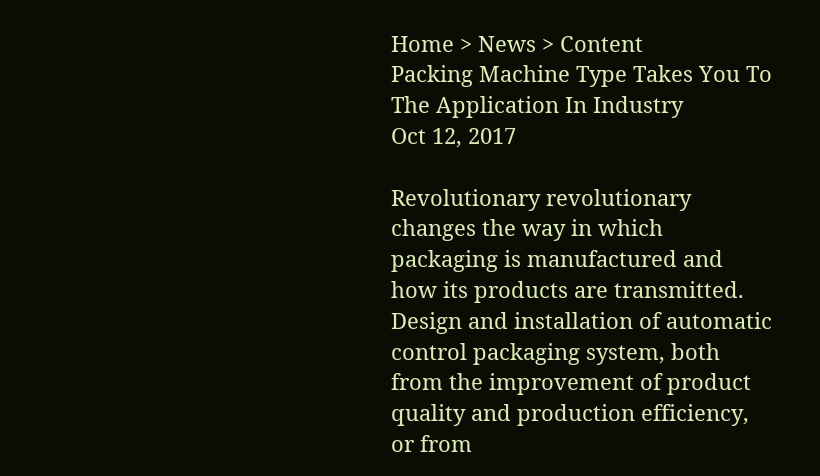Home > News > Content
Packing Machine Type Takes You To The Application In Industry
Oct 12, 2017

Revolutionary revolutionary changes the way in which packaging is manufactured and how its products are transmitted. Design and installation of automatic control packaging system, both from the improvement of product quality and production efficiency, or from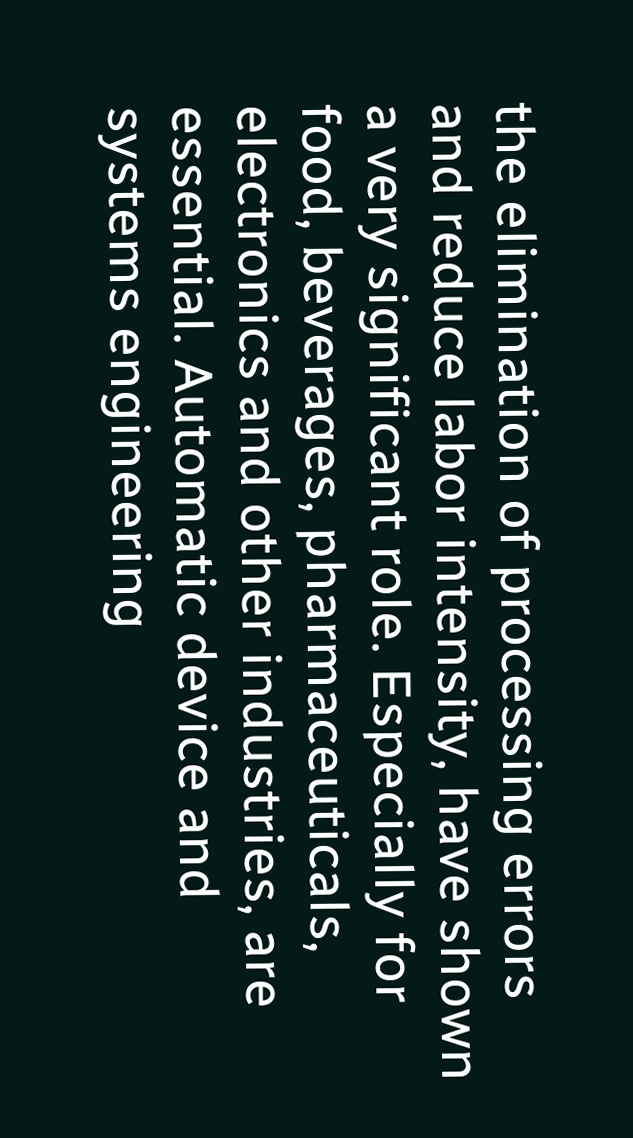the elimination of processing errors and reduce labor intensity, have shown a very significant role. Especially for food, beverages, pharmaceuticals, electronics and other industries, are essential. Automatic device and systems engineering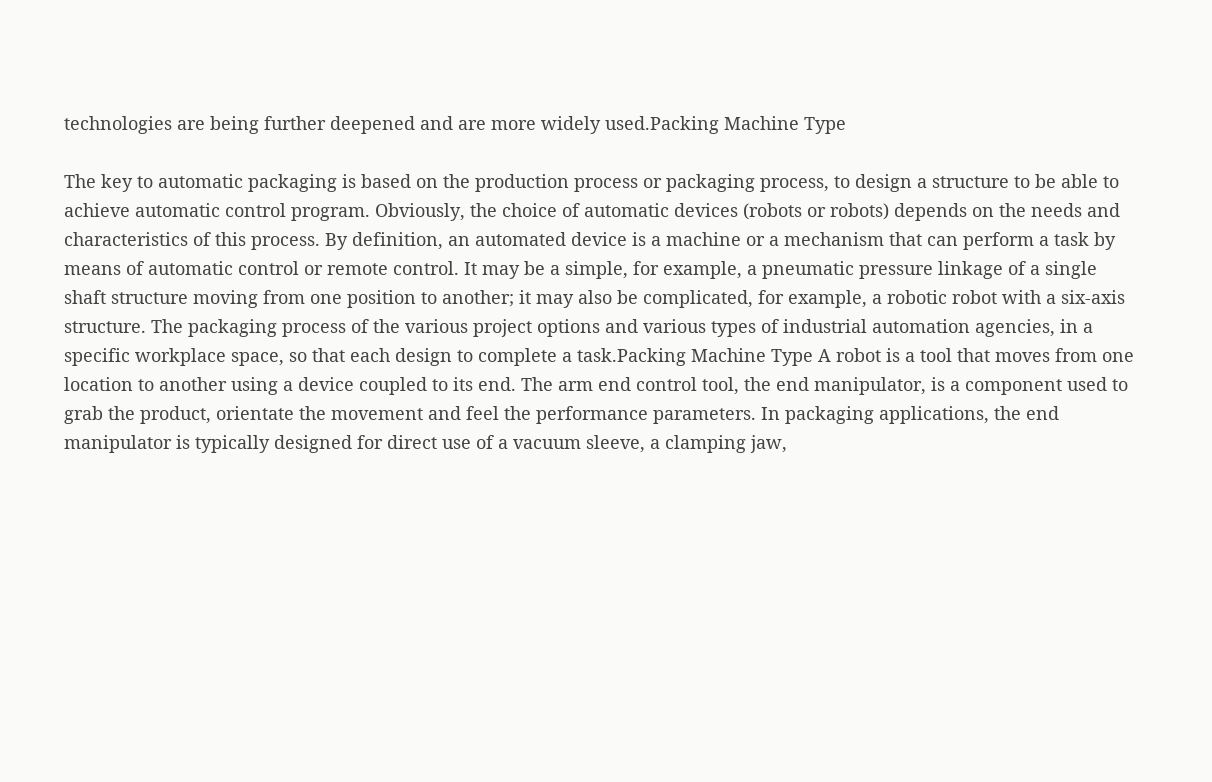technologies are being further deepened and are more widely used.Packing Machine Type

The key to automatic packaging is based on the production process or packaging process, to design a structure to be able to achieve automatic control program. Obviously, the choice of automatic devices (robots or robots) depends on the needs and characteristics of this process. By definition, an automated device is a machine or a mechanism that can perform a task by means of automatic control or remote control. It may be a simple, for example, a pneumatic pressure linkage of a single shaft structure moving from one position to another; it may also be complicated, for example, a robotic robot with a six-axis structure. The packaging process of the various project options and various types of industrial automation agencies, in a specific workplace space, so that each design to complete a task.Packing Machine Type A robot is a tool that moves from one location to another using a device coupled to its end. The arm end control tool, the end manipulator, is a component used to grab the product, orientate the movement and feel the performance parameters. In packaging applications, the end manipulator is typically designed for direct use of a vacuum sleeve, a clamping jaw,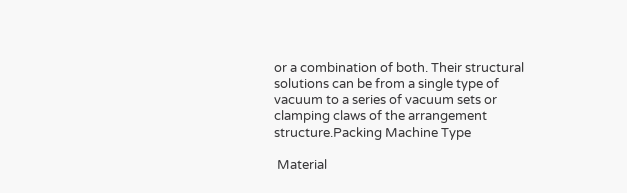or a combination of both. Their structural solutions can be from a single type of vacuum to a series of vacuum sets or clamping claws of the arrangement structure.Packing Machine Type

 Material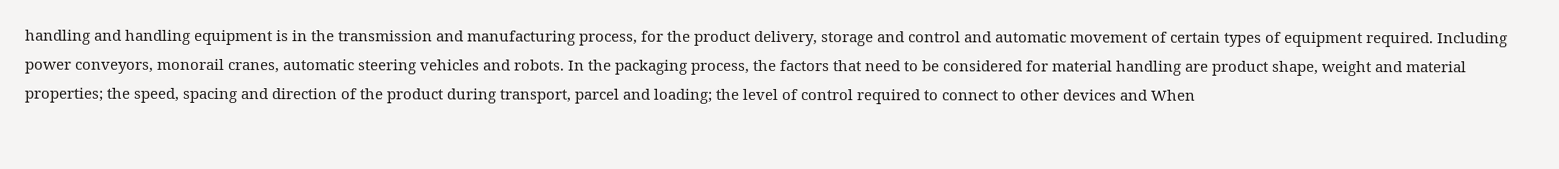handling and handling equipment is in the transmission and manufacturing process, for the product delivery, storage and control and automatic movement of certain types of equipment required. Including power conveyors, monorail cranes, automatic steering vehicles and robots. In the packaging process, the factors that need to be considered for material handling are product shape, weight and material properties; the speed, spacing and direction of the product during transport, parcel and loading; the level of control required to connect to other devices and When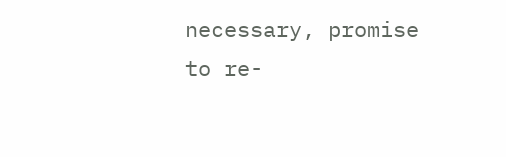necessary, promise to re-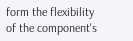form the flexibility of the component's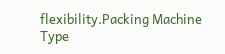flexibility.Packing Machine Type